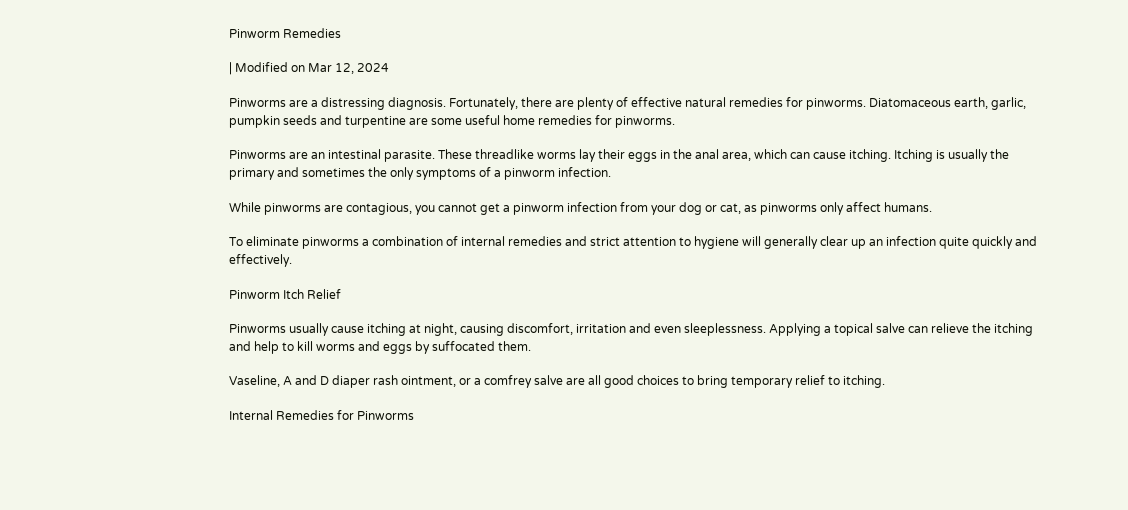Pinworm Remedies

| Modified on Mar 12, 2024

Pinworms are a distressing diagnosis. Fortunately, there are plenty of effective natural remedies for pinworms. Diatomaceous earth, garlic, pumpkin seeds and turpentine are some useful home remedies for pinworms.

Pinworms are an intestinal parasite. These threadlike worms lay their eggs in the anal area, which can cause itching. Itching is usually the primary and sometimes the only symptoms of a pinworm infection.

While pinworms are contagious, you cannot get a pinworm infection from your dog or cat, as pinworms only affect humans.

To eliminate pinworms a combination of internal remedies and strict attention to hygiene will generally clear up an infection quite quickly and effectively.

Pinworm Itch Relief

Pinworms usually cause itching at night, causing discomfort, irritation and even sleeplessness. Applying a topical salve can relieve the itching and help to kill worms and eggs by suffocated them.

Vaseline, A and D diaper rash ointment, or a comfrey salve are all good choices to bring temporary relief to itching.

Internal Remedies for Pinworms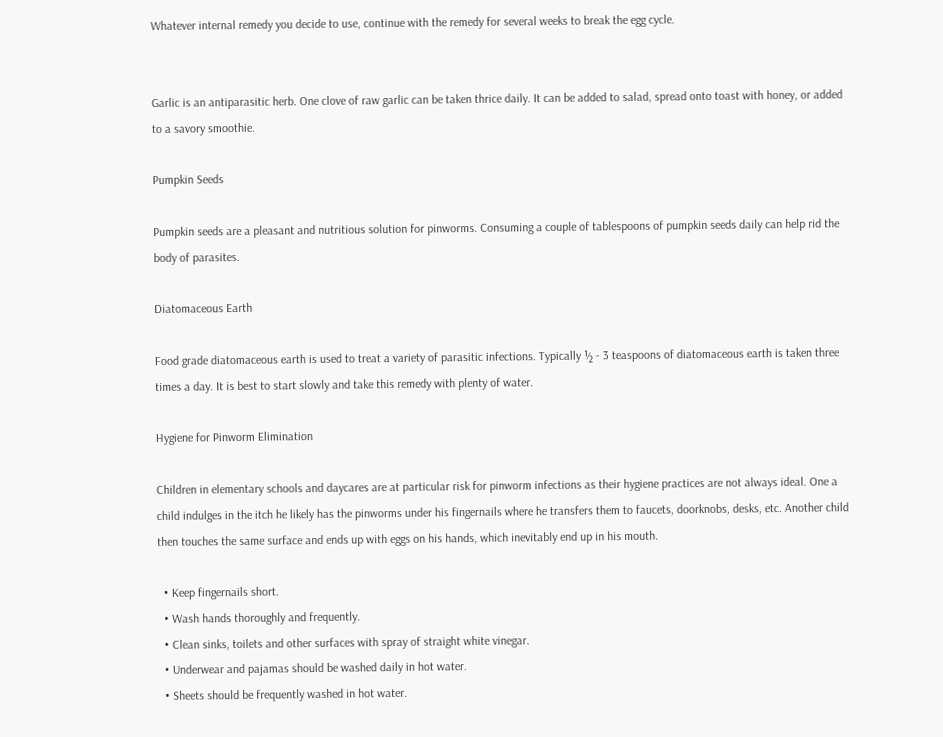Whatever internal remedy you decide to use, continue with the remedy for several weeks to break the egg cycle.


Garlic is an antiparasitic herb. One clove of raw garlic can be taken thrice daily. It can be added to salad, spread onto toast with honey, or added to a savory smoothie.

Pumpkin Seeds

Pumpkin seeds are a pleasant and nutritious solution for pinworms. Consuming a couple of tablespoons of pumpkin seeds daily can help rid the body of parasites.

Diatomaceous Earth

Food grade diatomaceous earth is used to treat a variety of parasitic infections. Typically ½ - 3 teaspoons of diatomaceous earth is taken three times a day. It is best to start slowly and take this remedy with plenty of water.

Hygiene for Pinworm Elimination

Children in elementary schools and daycares are at particular risk for pinworm infections as their hygiene practices are not always ideal. One a child indulges in the itch he likely has the pinworms under his fingernails where he transfers them to faucets, doorknobs, desks, etc. Another child then touches the same surface and ends up with eggs on his hands, which inevitably end up in his mouth.

  • Keep fingernails short.
  • Wash hands thoroughly and frequently.
  • Clean sinks, toilets and other surfaces with spray of straight white vinegar.
  • Underwear and pajamas should be washed daily in hot water.
  • Sheets should be frequently washed in hot water.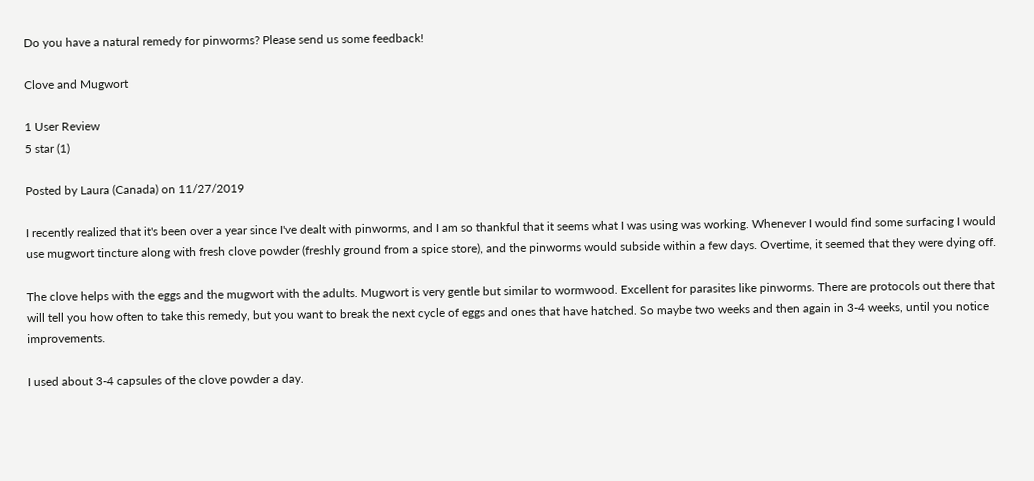Do you have a natural remedy for pinworms? Please send us some feedback!

Clove and Mugwort

1 User Review
5 star (1)

Posted by Laura (Canada) on 11/27/2019

I recently realized that it's been over a year since I've dealt with pinworms, and I am so thankful that it seems what I was using was working. Whenever I would find some surfacing I would use mugwort tincture along with fresh clove powder (freshly ground from a spice store), and the pinworms would subside within a few days. Overtime, it seemed that they were dying off.

The clove helps with the eggs and the mugwort with the adults. Mugwort is very gentle but similar to wormwood. Excellent for parasites like pinworms. There are protocols out there that will tell you how often to take this remedy, but you want to break the next cycle of eggs and ones that have hatched. So maybe two weeks and then again in 3-4 weeks, until you notice improvements.

I used about 3-4 capsules of the clove powder a day.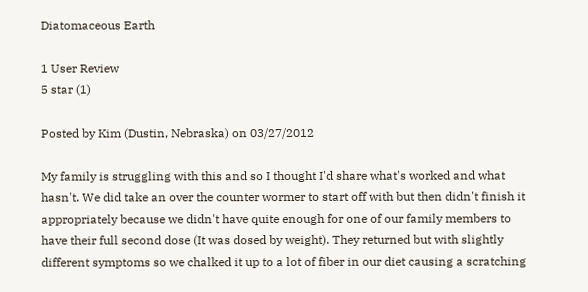Diatomaceous Earth

1 User Review
5 star (1)

Posted by Kim (Dustin, Nebraska) on 03/27/2012

My family is struggling with this and so I thought I'd share what's worked and what hasn't. We did take an over the counter wormer to start off with but then didn't finish it appropriately because we didn't have quite enough for one of our family members to have their full second dose (It was dosed by weight). They returned but with slightly different symptoms so we chalked it up to a lot of fiber in our diet causing a scratching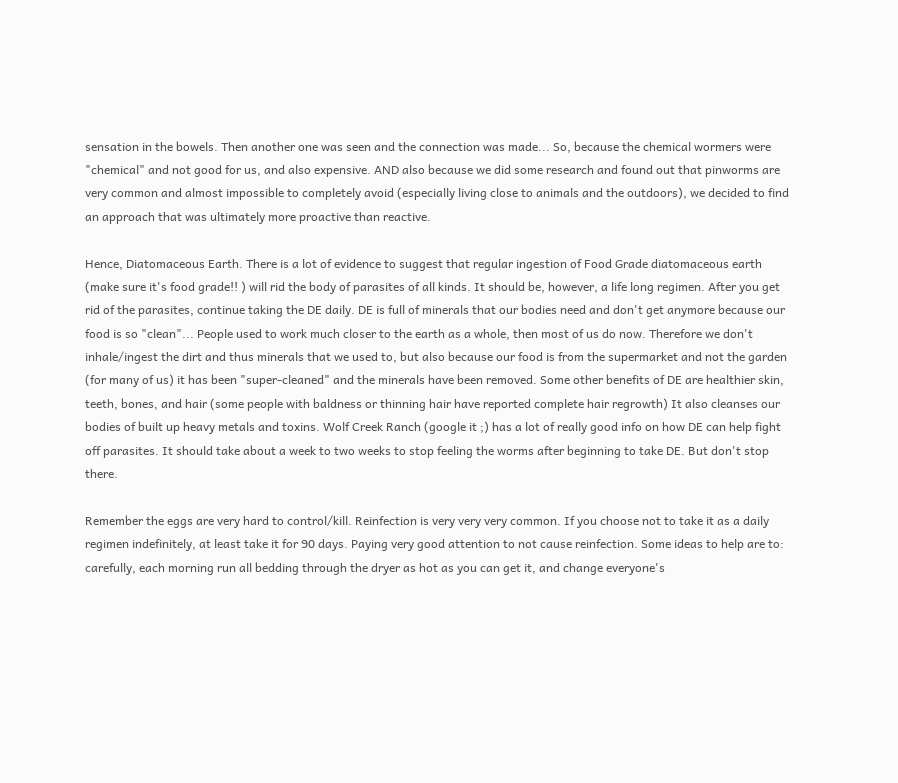sensation in the bowels. Then another one was seen and the connection was made... So, because the chemical wormers were "chemical" and not good for us, and also expensive. AND also because we did some research and found out that pinworms are very common and almost impossible to completely avoid (especially living close to animals and the outdoors), we decided to find an approach that was ultimately more proactive than reactive.

Hence, Diatomaceous Earth. There is a lot of evidence to suggest that regular ingestion of Food Grade diatomaceous earth (make sure it's food grade!! ) will rid the body of parasites of all kinds. It should be, however, a life long regimen. After you get rid of the parasites, continue taking the DE daily. DE is full of minerals that our bodies need and don't get anymore because our food is so "clean"... People used to work much closer to the earth as a whole, then most of us do now. Therefore we don't inhale/ingest the dirt and thus minerals that we used to, but also because our food is from the supermarket and not the garden (for many of us) it has been "super-cleaned" and the minerals have been removed. Some other benefits of DE are healthier skin, teeth, bones, and hair (some people with baldness or thinning hair have reported complete hair regrowth) It also cleanses our bodies of built up heavy metals and toxins. Wolf Creek Ranch (google it ;) has a lot of really good info on how DE can help fight off parasites. It should take about a week to two weeks to stop feeling the worms after beginning to take DE. But don't stop there.

Remember the eggs are very hard to control/kill. Reinfection is very very very common. If you choose not to take it as a daily regimen indefinitely, at least take it for 90 days. Paying very good attention to not cause reinfection. Some ideas to help are to: carefully, each morning run all bedding through the dryer as hot as you can get it, and change everyone's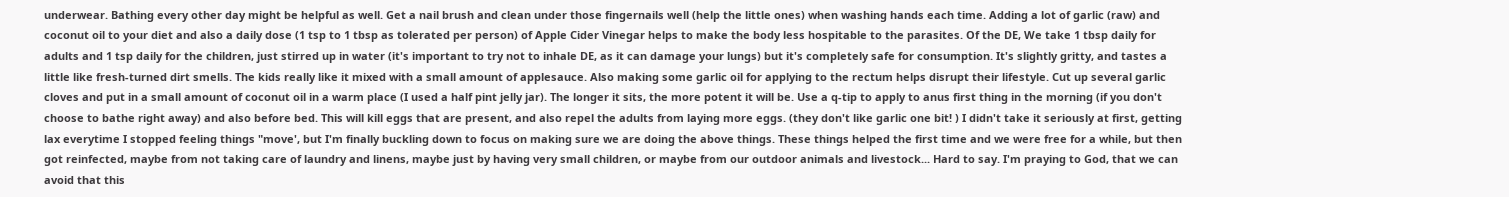underwear. Bathing every other day might be helpful as well. Get a nail brush and clean under those fingernails well (help the little ones) when washing hands each time. Adding a lot of garlic (raw) and coconut oil to your diet and also a daily dose (1 tsp to 1 tbsp as tolerated per person) of Apple Cider Vinegar helps to make the body less hospitable to the parasites. Of the DE, We take 1 tbsp daily for adults and 1 tsp daily for the children, just stirred up in water (it's important to try not to inhale DE, as it can damage your lungs) but it's completely safe for consumption. It's slightly gritty, and tastes a little like fresh-turned dirt smells. The kids really like it mixed with a small amount of applesauce. Also making some garlic oil for applying to the rectum helps disrupt their lifestyle. Cut up several garlic cloves and put in a small amount of coconut oil in a warm place (I used a half pint jelly jar). The longer it sits, the more potent it will be. Use a q-tip to apply to anus first thing in the morning (if you don't choose to bathe right away) and also before bed. This will kill eggs that are present, and also repel the adults from laying more eggs. (they don't like garlic one bit! ) I didn't take it seriously at first, getting lax everytime I stopped feeling things "move', but I'm finally buckling down to focus on making sure we are doing the above things. These things helped the first time and we were free for a while, but then got reinfected, maybe from not taking care of laundry and linens, maybe just by having very small children, or maybe from our outdoor animals and livestock... Hard to say. I'm praying to God, that we can avoid that this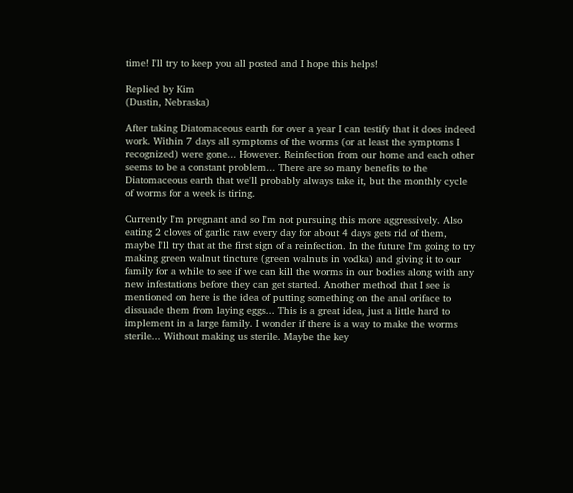time! I'll try to keep you all posted and I hope this helps!

Replied by Kim
(Dustin, Nebraska)

After taking Diatomaceous earth for over a year I can testify that it does indeed work. Within 7 days all symptoms of the worms (or at least the symptoms I recognized) were gone... However. Reinfection from our home and each other seems to be a constant problem... There are so many benefits to the Diatomaceous earth that we'll probably always take it, but the monthly cycle of worms for a week is tiring.

Currently I'm pregnant and so I'm not pursuing this more aggressively. Also eating 2 cloves of garlic raw every day for about 4 days gets rid of them, maybe I'll try that at the first sign of a reinfection. In the future I'm going to try making green walnut tincture (green walnuts in vodka) and giving it to our family for a while to see if we can kill the worms in our bodies along with any new infestations before they can get started. Another method that I see is mentioned on here is the idea of putting something on the anal oriface to dissuade them from laying eggs... This is a great idea, just a little hard to implement in a large family. I wonder if there is a way to make the worms sterile... Without making us sterile. Maybe the key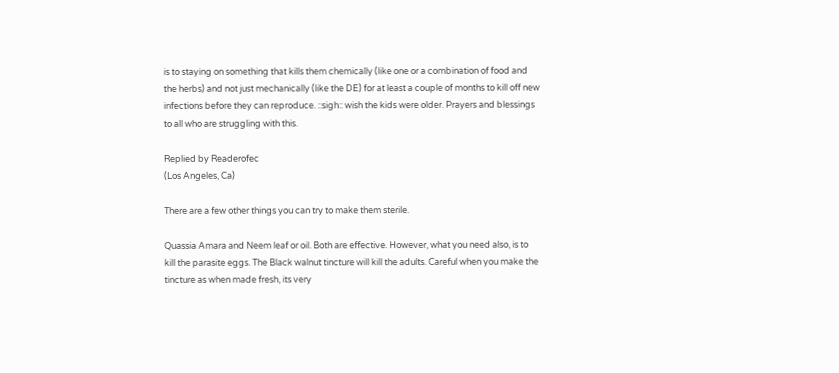is to staying on something that kills them chemically (like one or a combination of food and the herbs) and not just mechanically (like the DE) for at least a couple of months to kill off new infections before they can reproduce. ::sigh:: wish the kids were older. Prayers and blessings to all who are struggling with this.

Replied by Readerofec
(Los Angeles, Ca)

There are a few other things you can try to make them sterile.

Quassia Amara and Neem leaf or oil. Both are effective. However, what you need also, is to kill the parasite eggs. The Black walnut tincture will kill the adults. Careful when you make the tincture as when made fresh, its very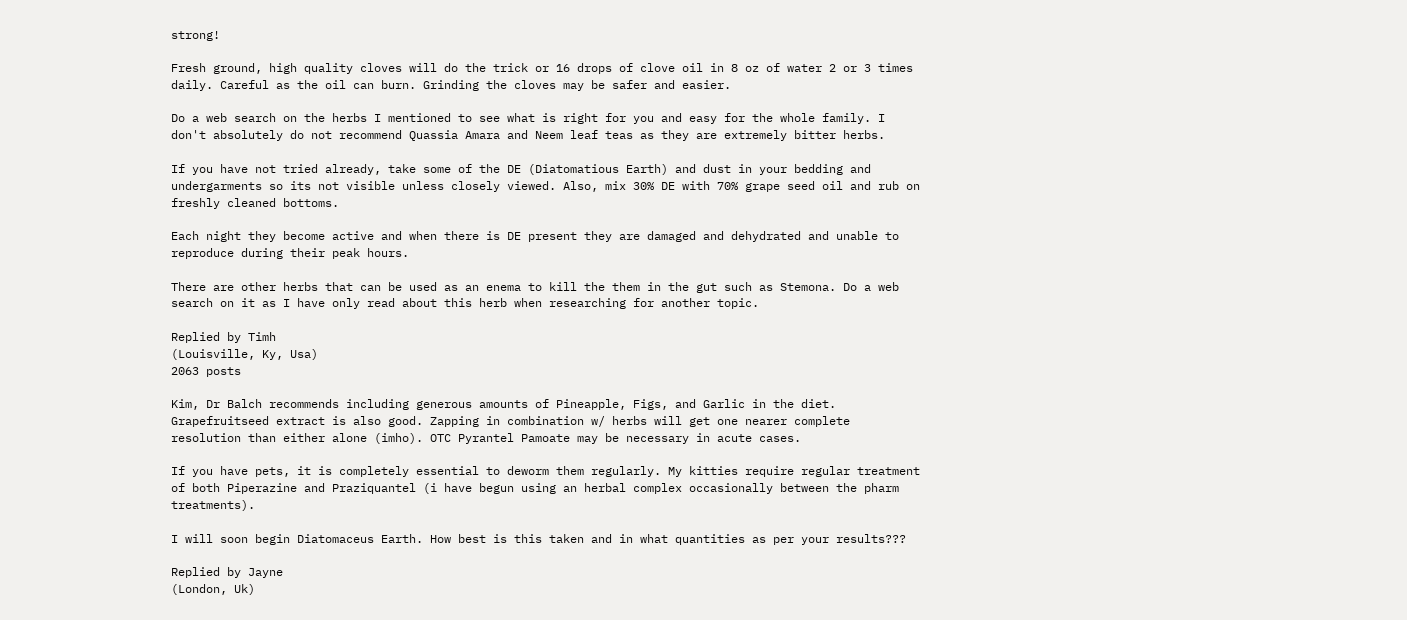strong!

Fresh ground, high quality cloves will do the trick or 16 drops of clove oil in 8 oz of water 2 or 3 times daily. Careful as the oil can burn. Grinding the cloves may be safer and easier.

Do a web search on the herbs I mentioned to see what is right for you and easy for the whole family. I don't absolutely do not recommend Quassia Amara and Neem leaf teas as they are extremely bitter herbs.

If you have not tried already, take some of the DE (Diatomatious Earth) and dust in your bedding and undergarments so its not visible unless closely viewed. Also, mix 30% DE with 70% grape seed oil and rub on freshly cleaned bottoms.

Each night they become active and when there is DE present they are damaged and dehydrated and unable to reproduce during their peak hours.

There are other herbs that can be used as an enema to kill the them in the gut such as Stemona. Do a web search on it as I have only read about this herb when researching for another topic.

Replied by Timh
(Louisville, Ky, Usa)
2063 posts

Kim, Dr Balch recommends including generous amounts of Pineapple, Figs, and Garlic in the diet. Grapefruitseed extract is also good. Zapping in combination w/ herbs will get one nearer complete resolution than either alone (imho). OTC Pyrantel Pamoate may be necessary in acute cases.

If you have pets, it is completely essential to deworm them regularly. My kitties require regular treatment of both Piperazine and Praziquantel (i have begun using an herbal complex occasionally between the pharm treatments).

I will soon begin Diatomaceus Earth. How best is this taken and in what quantities as per your results???

Replied by Jayne
(London, Uk)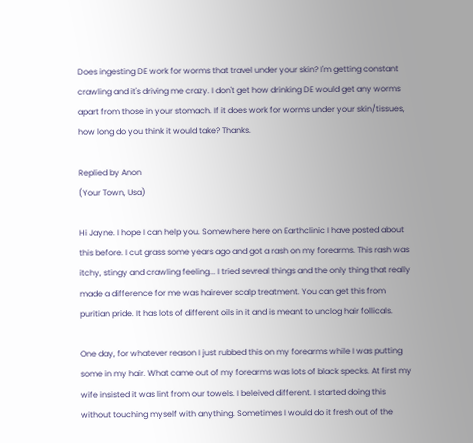Does ingesting DE work for worms that travel under your skin? I'm getting constant crawling and it's driving me crazy. I don't get how drinking DE would get any worms apart from those in your stomach. If it does work for worms under your skin/tissues, how long do you think it would take? Thanks.

Replied by Anon
(Your Town, Usa)

Hi Jayne. I hope I can help you. Somewhere here on Earthclinic I have posted about this before. I cut grass some years ago and got a rash on my forearms. This rash was itchy, stingy and crawling feeling... I tried sevreal things and the only thing that really made a difference for me was hairever scalp treatment. You can get this from puritian pride. It has lots of different oils in it and is meant to unclog hair follicals.

One day, for whatever reason I just rubbed this on my forearms while I was putting some in my hair. What came out of my forearms was lots of black specks. At first my wife insisted it was lint from our towels. I beleived different. I started doing this without touching myself with anything. Sometimes I would do it fresh out of the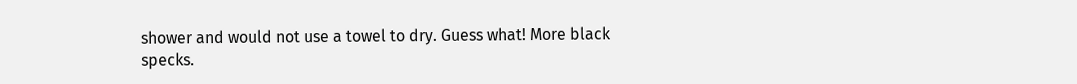shower and would not use a towel to dry. Guess what! More black specks.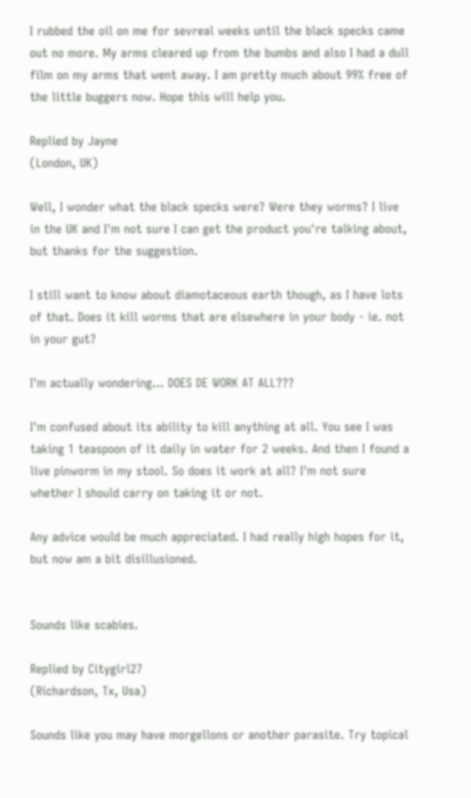I rubbed the oil on me for sevreal weeks until the black specks came out no more. My arms cleared up from the bumbs and also I had a dull film on my arms that went away. I am pretty much about 99% free of the little buggers now. Hope this will help you.

Replied by Jayne
(London, UK)

Well, I wonder what the black specks were? Were they worms? I live in the UK and I'm not sure I can get the product you're talking about, but thanks for the suggestion.

I still want to know about diamotaceous earth though, as I have lots of that. Does it kill worms that are elsewhere in your body - ie. not in your gut?

I'm actually wondering... DOES DE WORK AT ALL???

I'm confused about its ability to kill anything at all. You see I was taking 1 teaspoon of it daily in water for 2 weeks. And then I found a live pinworm in my stool. So does it work at all? I'm not sure whether I should carry on taking it or not.

Any advice would be much appreciated. I had really high hopes for it, but now am a bit disillusioned.


Sounds like scabies.

Replied by Citygirl27
(Richardson, Tx, Usa)

Sounds like you may have morgellons or another parasite. Try topical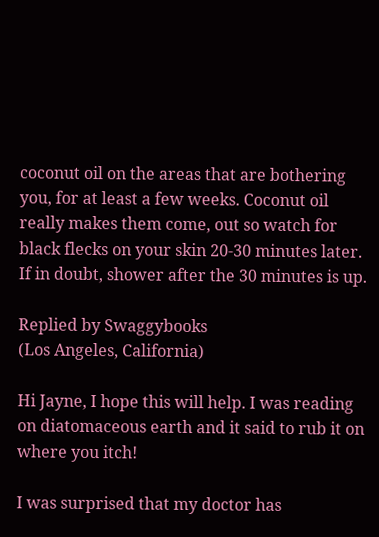coconut oil on the areas that are bothering you, for at least a few weeks. Coconut oil really makes them come, out so watch for black flecks on your skin 20-30 minutes later. If in doubt, shower after the 30 minutes is up.

Replied by Swaggybooks
(Los Angeles, California)

Hi Jayne, I hope this will help. I was reading on diatomaceous earth and it said to rub it on where you itch!

I was surprised that my doctor has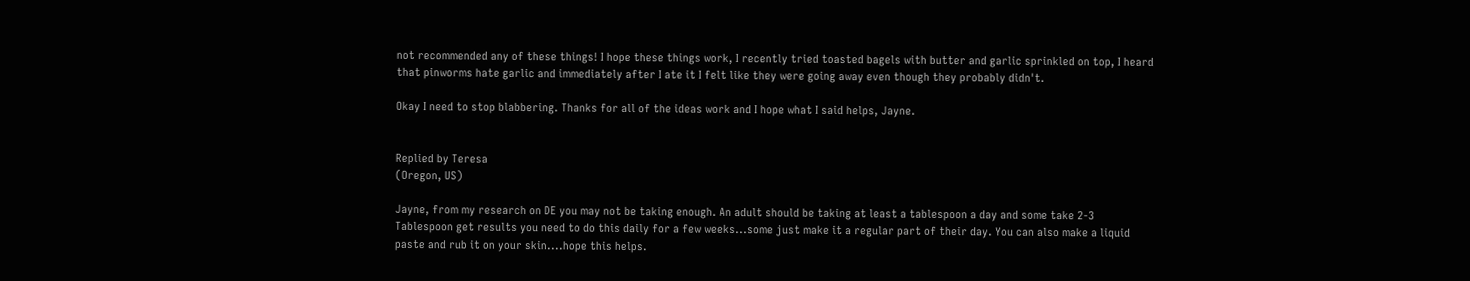not recommended any of these things! I hope these things work, I recently tried toasted bagels with butter and garlic sprinkled on top, I heard that pinworms hate garlic and immediately after I ate it I felt like they were going away even though they probably didn't.

Okay I need to stop blabbering. Thanks for all of the ideas work and I hope what I said helps, Jayne.


Replied by Teresa
(Oregon, US)

Jayne, from my research on DE you may not be taking enough. An adult should be taking at least a tablespoon a day and some take 2-3 Tablespoon get results you need to do this daily for a few weeks...some just make it a regular part of their day. You can also make a liquid paste and rub it on your skin....hope this helps.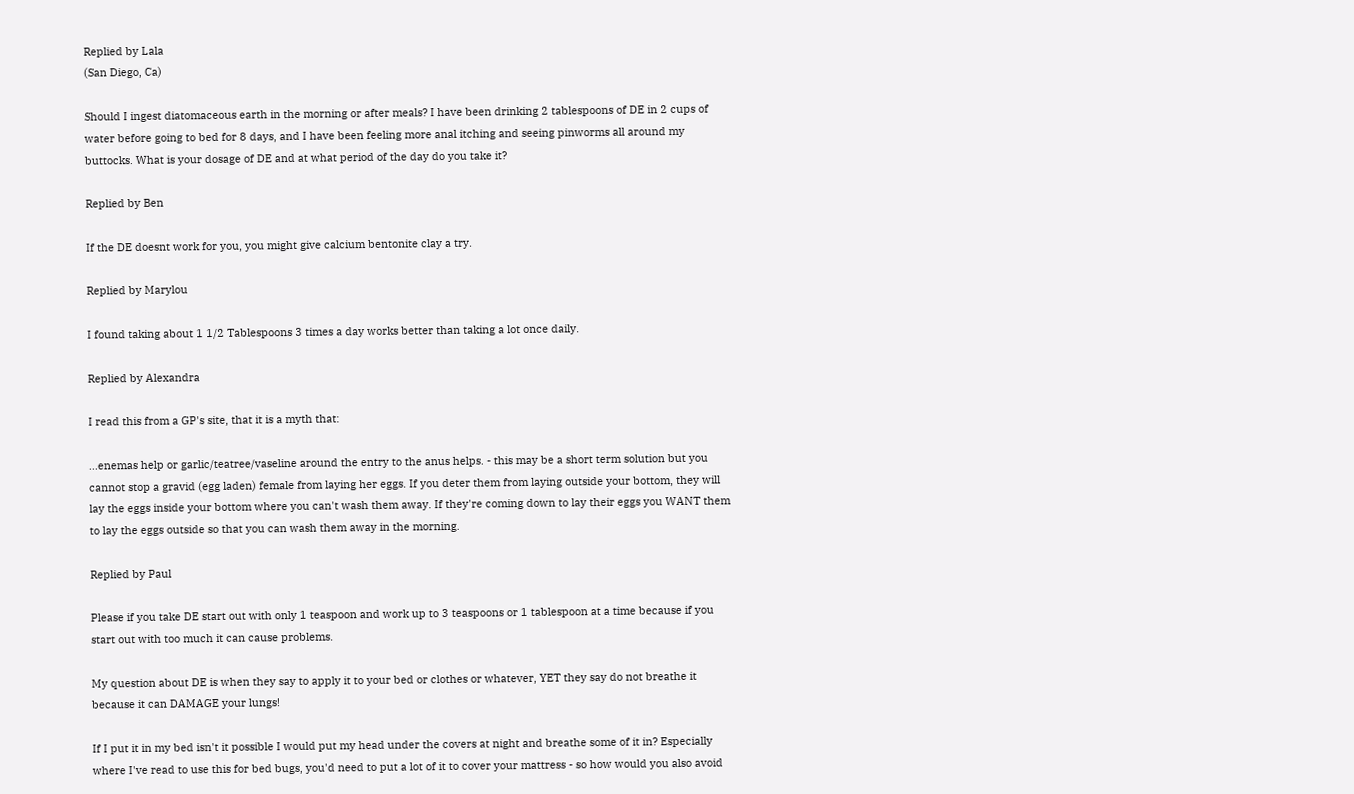Replied by Lala
(San Diego, Ca)

Should I ingest diatomaceous earth in the morning or after meals? I have been drinking 2 tablespoons of DE in 2 cups of water before going to bed for 8 days, and I have been feeling more anal itching and seeing pinworms all around my buttocks. What is your dosage of DE and at what period of the day do you take it?

Replied by Ben

If the DE doesnt work for you, you might give calcium bentonite clay a try.

Replied by Marylou

I found taking about 1 1/2 Tablespoons 3 times a day works better than taking a lot once daily.

Replied by Alexandra

I read this from a GP's site, that it is a myth that:

...enemas help or garlic/teatree/vaseline around the entry to the anus helps. - this may be a short term solution but you cannot stop a gravid (egg laden) female from laying her eggs. If you deter them from laying outside your bottom, they will lay the eggs inside your bottom where you can't wash them away. If they're coming down to lay their eggs you WANT them to lay the eggs outside so that you can wash them away in the morning.

Replied by Paul

Please if you take DE start out with only 1 teaspoon and work up to 3 teaspoons or 1 tablespoon at a time because if you start out with too much it can cause problems.

My question about DE is when they say to apply it to your bed or clothes or whatever, YET they say do not breathe it because it can DAMAGE your lungs!

If I put it in my bed isn't it possible I would put my head under the covers at night and breathe some of it in? Especially where I've read to use this for bed bugs, you'd need to put a lot of it to cover your mattress - so how would you also avoid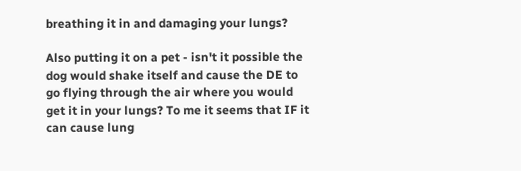breathing it in and damaging your lungs?

Also putting it on a pet - isn't it possible the dog would shake itself and cause the DE to go flying through the air where you would get it in your lungs? To me it seems that IF it can cause lung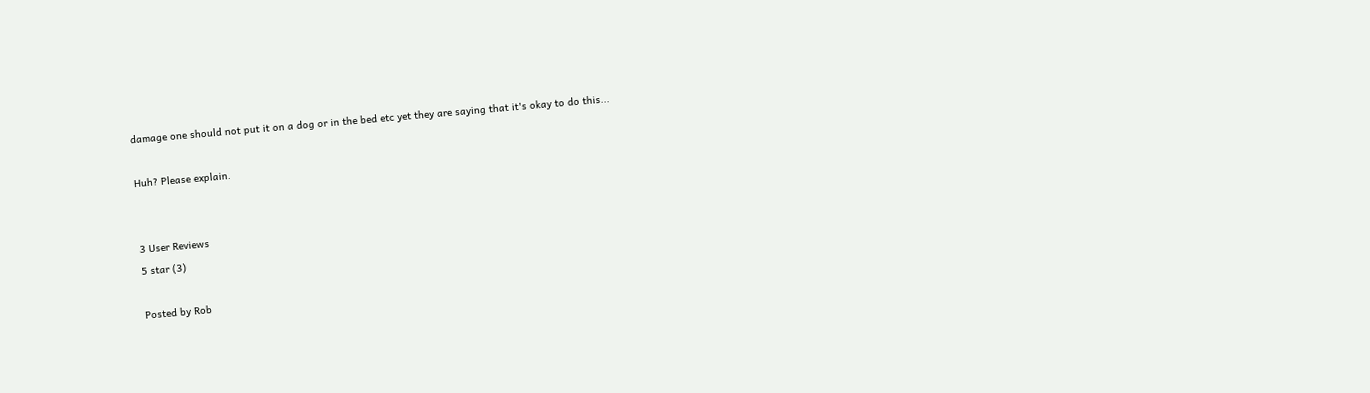damage one should not put it on a dog or in the bed etc yet they are saying that it's okay to do this...

Huh? Please explain.


3 User Reviews
5 star (3)

Posted by Rob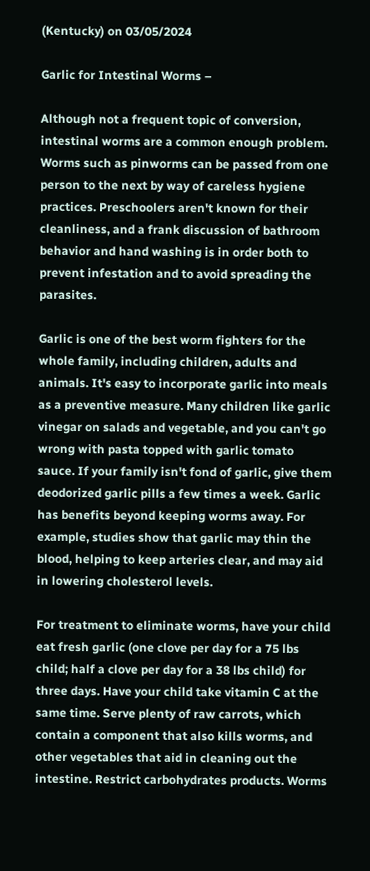(Kentucky) on 03/05/2024

Garlic for Intestinal Worms –

Although not a frequent topic of conversion, intestinal worms are a common enough problem. Worms such as pinworms can be passed from one person to the next by way of careless hygiene practices. Preschoolers aren't known for their cleanliness, and a frank discussion of bathroom behavior and hand washing is in order both to prevent infestation and to avoid spreading the parasites.

Garlic is one of the best worm fighters for the whole family, including children, adults and animals. It's easy to incorporate garlic into meals as a preventive measure. Many children like garlic vinegar on salads and vegetable, and you can't go wrong with pasta topped with garlic tomato sauce. If your family isn't fond of garlic, give them deodorized garlic pills a few times a week. Garlic has benefits beyond keeping worms away. For example, studies show that garlic may thin the blood, helping to keep arteries clear, and may aid in lowering cholesterol levels.

For treatment to eliminate worms, have your child eat fresh garlic (one clove per day for a 75 lbs child; half a clove per day for a 38 lbs child) for three days. Have your child take vitamin C at the same time. Serve plenty of raw carrots, which contain a component that also kills worms, and other vegetables that aid in cleaning out the intestine. Restrict carbohydrates products. Worms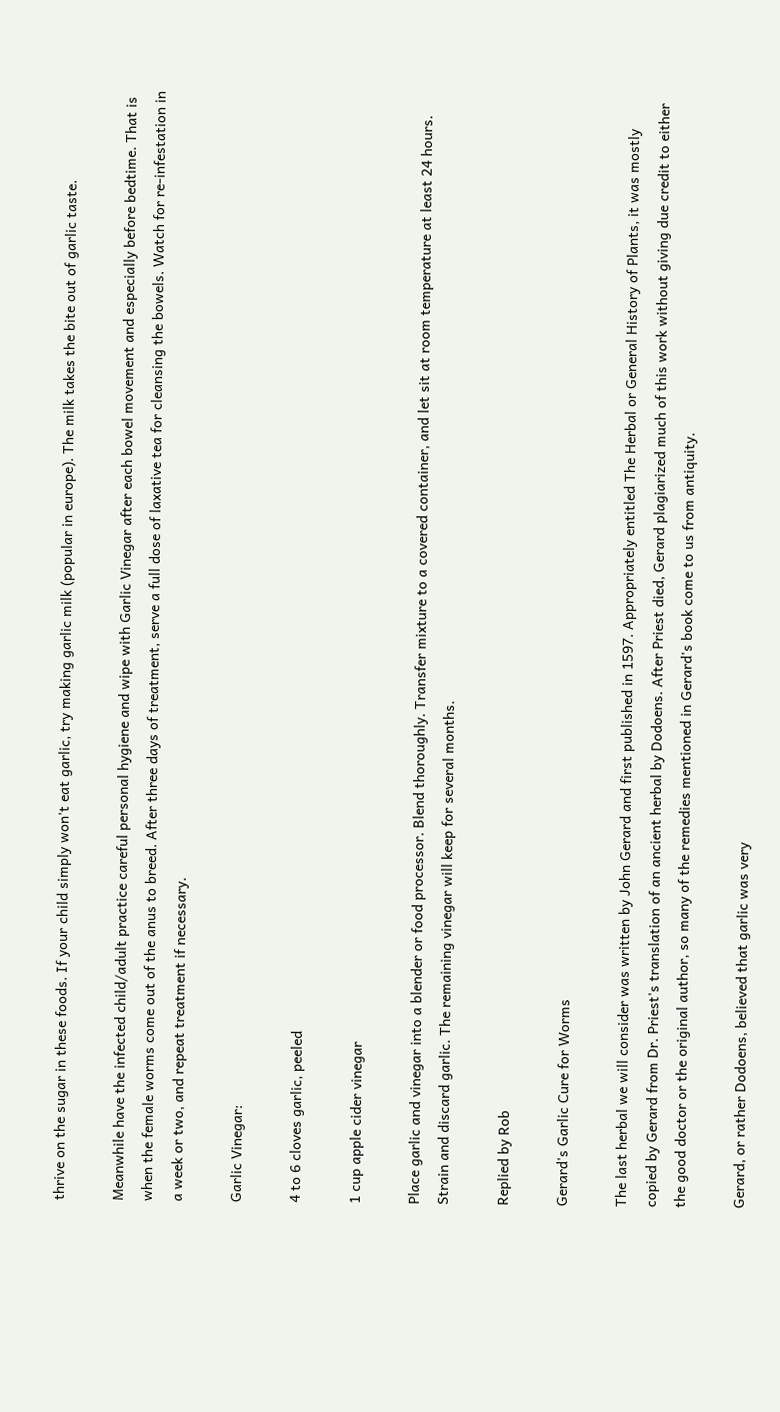thrive on the sugar in these foods. If your child simply won't eat garlic, try making garlic milk (popular in europe). The milk takes the bite out of garlic taste.

Meanwhile have the infected child/adult practice careful personal hygiene and wipe with Garlic Vinegar after each bowel movement and especially before bedtime. That is when the female worms come out of the anus to breed. After three days of treatment, serve a full dose of laxative tea for cleansing the bowels. Watch for re-infestation in a week or two, and repeat treatment if necessary.

Garlic Vinegar:

4 to 6 cloves garlic, peeled

1 cup apple cider vinegar

Place garlic and vinegar into a blender or food processor. Blend thoroughly. Transfer mixture to a covered container, and let sit at room temperature at least 24 hours. Strain and discard garlic. The remaining vinegar will keep for several months.

Replied by Rob

Gerard's Garlic Cure for Worms

The last herbal we will consider was written by John Gerard and first published in 1597. Appropriately entitled The Herbal or General History of Plants, it was mostly copied by Gerard from Dr. Priest's translation of an ancient herbal by Dodoens. After Priest died, Gerard plagiarized much of this work without giving due credit to either the good doctor or the original author, so many of the remedies mentioned in Gerard's book come to us from antiquity.

Gerard, or rather Dodoens, believed that garlic was very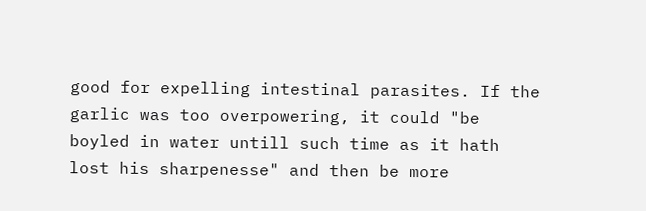good for expelling intestinal parasites. If the garlic was too overpowering, it could "be boyled in water untill such time as it hath lost his sharpenesse" and then be more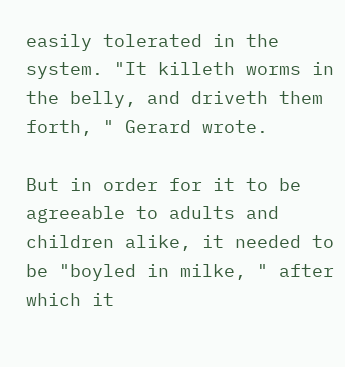easily tolerated in the system. "It killeth worms in the belly, and driveth them forth, " Gerard wrote.

But in order for it to be agreeable to adults and children alike, it needed to be "boyled in milke, " after which it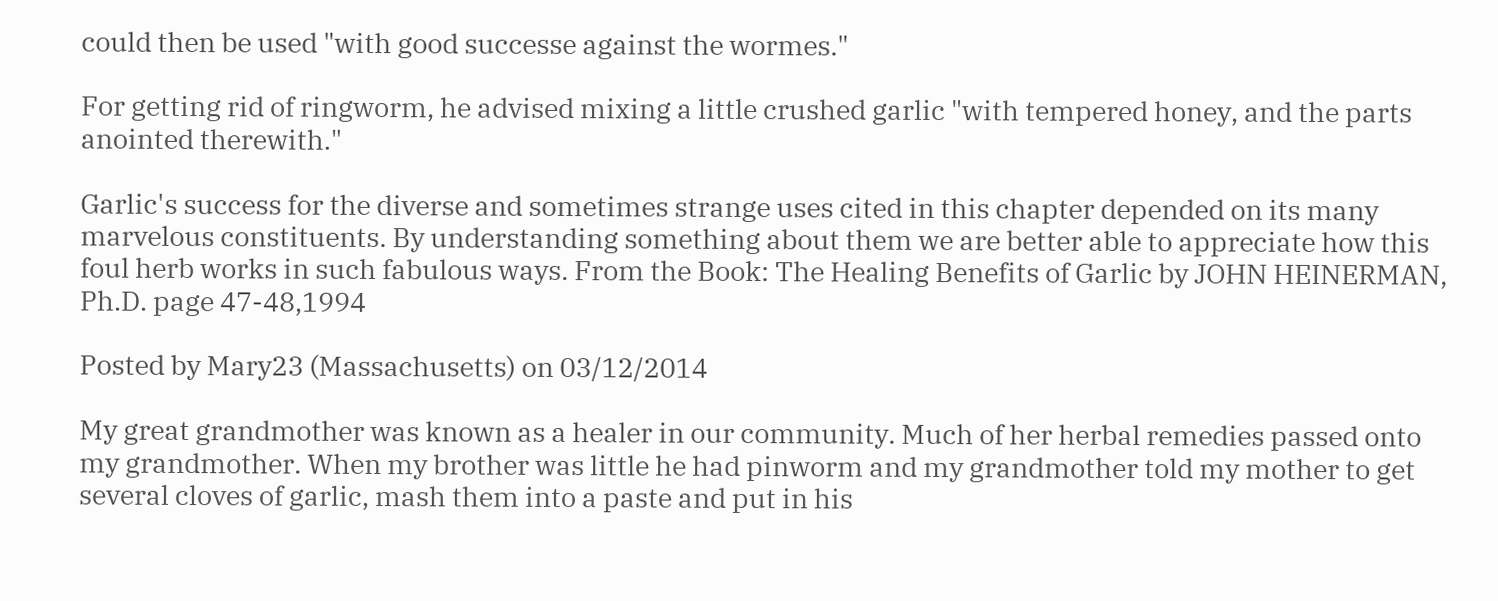could then be used "with good successe against the wormes."

For getting rid of ringworm, he advised mixing a little crushed garlic "with tempered honey, and the parts anointed therewith."

Garlic's success for the diverse and sometimes strange uses cited in this chapter depended on its many marvelous constituents. By understanding something about them we are better able to appreciate how this foul herb works in such fabulous ways. From the Book: The Healing Benefits of Garlic by JOHN HEINERMAN, Ph.D. page 47-48,1994

Posted by Mary23 (Massachusetts) on 03/12/2014

My great grandmother was known as a healer in our community. Much of her herbal remedies passed onto my grandmother. When my brother was little he had pinworm and my grandmother told my mother to get several cloves of garlic, mash them into a paste and put in his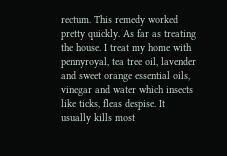rectum. This remedy worked pretty quickly. As far as treating the house. I treat my home with pennyroyal, tea tree oil, lavender and sweet orange essential oils, vinegar and water which insects like ticks, fleas despise. It usually kills most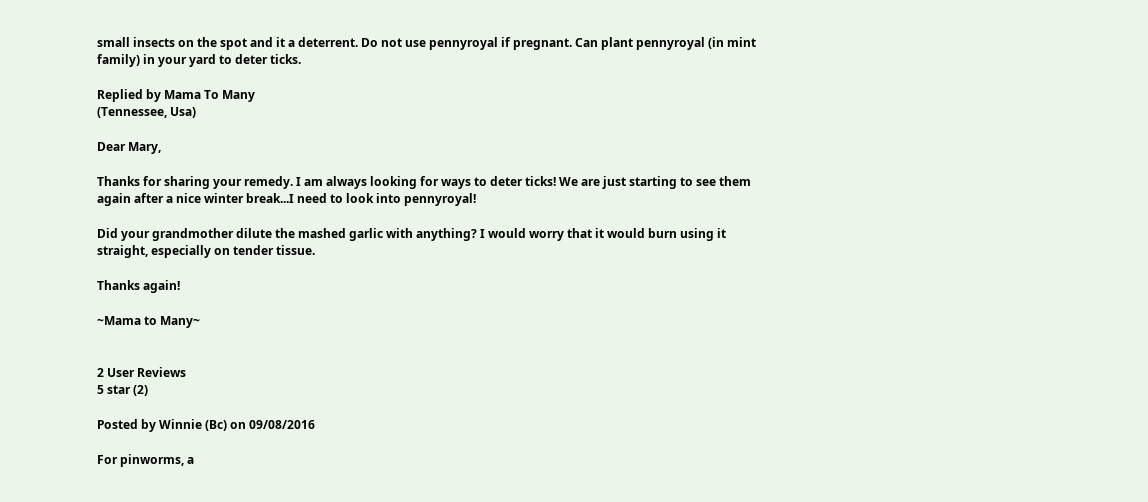small insects on the spot and it a deterrent. Do not use pennyroyal if pregnant. Can plant pennyroyal (in mint family) in your yard to deter ticks.

Replied by Mama To Many
(Tennessee, Usa)

Dear Mary,

Thanks for sharing your remedy. I am always looking for ways to deter ticks! We are just starting to see them again after a nice winter break...I need to look into pennyroyal!

Did your grandmother dilute the mashed garlic with anything? I would worry that it would burn using it straight, especially on tender tissue.

Thanks again!

~Mama to Many~


2 User Reviews
5 star (2)

Posted by Winnie (Bc) on 09/08/2016

For pinworms, a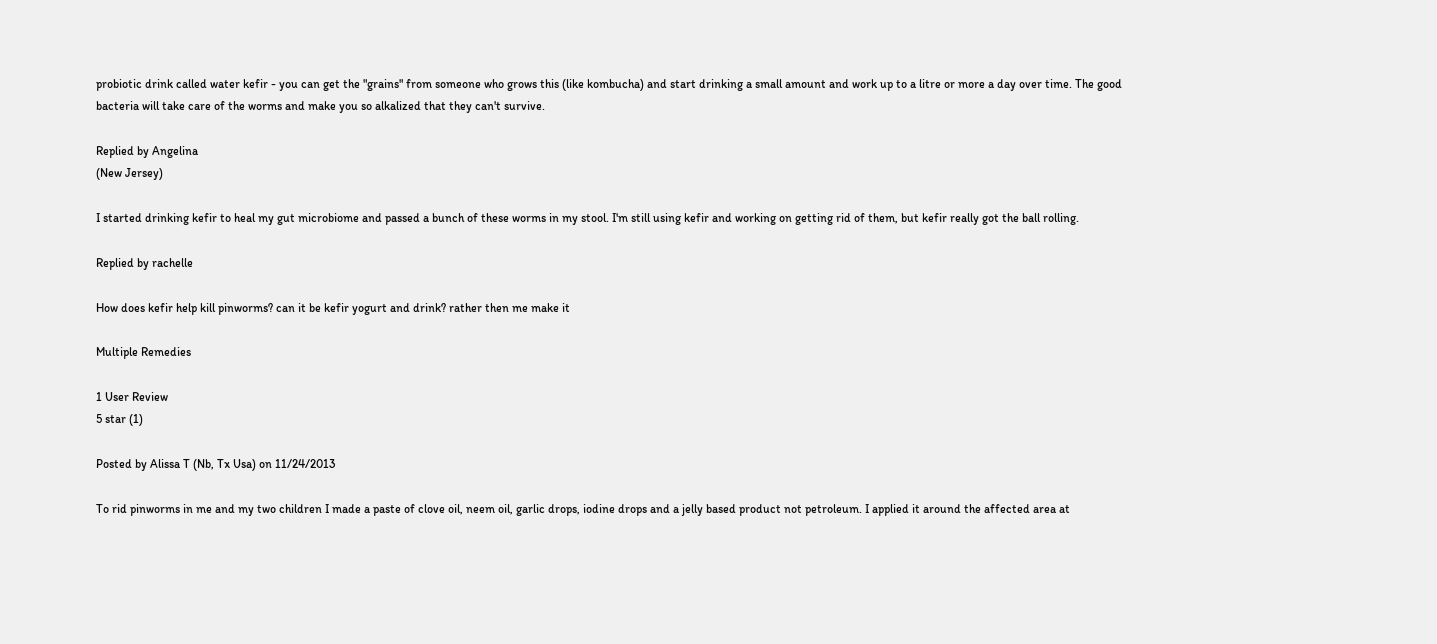probiotic drink called water kefir - you can get the "grains" from someone who grows this (like kombucha) and start drinking a small amount and work up to a litre or more a day over time. The good bacteria will take care of the worms and make you so alkalized that they can't survive.

Replied by Angelina
(New Jersey)

I started drinking kefir to heal my gut microbiome and passed a bunch of these worms in my stool. I'm still using kefir and working on getting rid of them, but kefir really got the ball rolling.

Replied by rachelle

How does kefir help kill pinworms? can it be kefir yogurt and drink? rather then me make it

Multiple Remedies

1 User Review
5 star (1)

Posted by Alissa T (Nb, Tx Usa) on 11/24/2013

To rid pinworms in me and my two children I made a paste of clove oil, neem oil, garlic drops, iodine drops and a jelly based product not petroleum. I applied it around the affected area at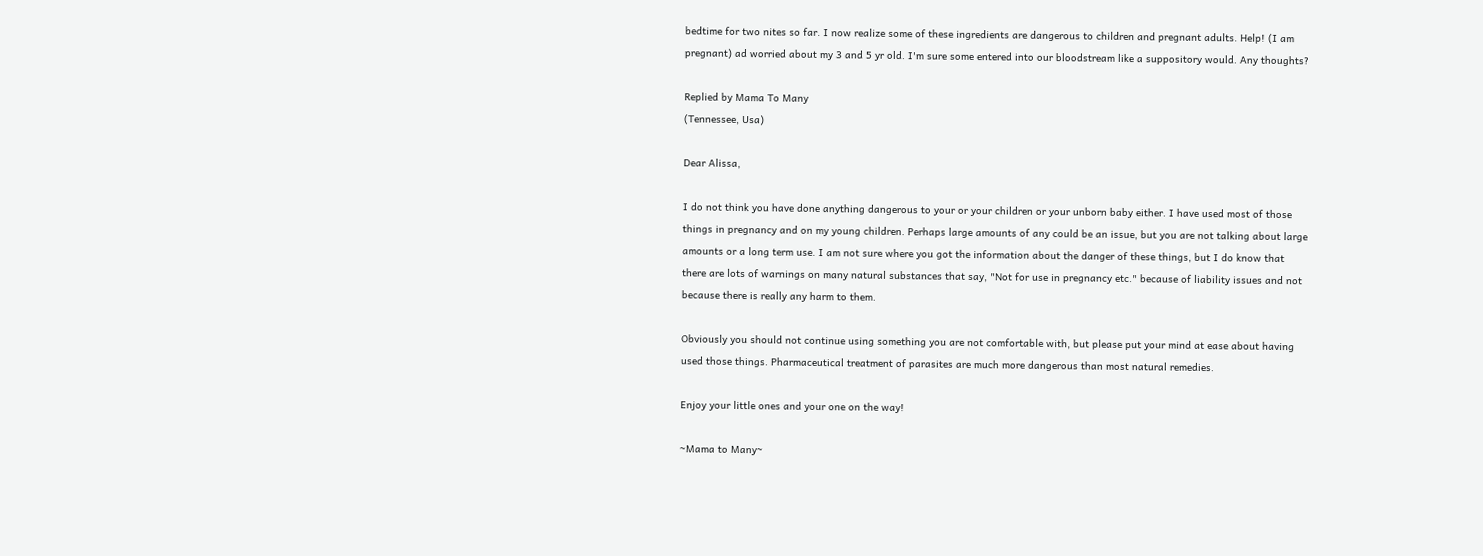bedtime for two nites so far. I now realize some of these ingredients are dangerous to children and pregnant adults. Help! (I am pregnant) ad worried about my 3 and 5 yr old. I'm sure some entered into our bloodstream like a suppository would. Any thoughts?

Replied by Mama To Many
(Tennessee, Usa)

Dear Alissa,

I do not think you have done anything dangerous to your or your children or your unborn baby either. I have used most of those things in pregnancy and on my young children. Perhaps large amounts of any could be an issue, but you are not talking about large amounts or a long term use. I am not sure where you got the information about the danger of these things, but I do know that there are lots of warnings on many natural substances that say, "Not for use in pregnancy etc." because of liability issues and not because there is really any harm to them.

Obviously you should not continue using something you are not comfortable with, but please put your mind at ease about having used those things. Pharmaceutical treatment of parasites are much more dangerous than most natural remedies.

Enjoy your little ones and your one on the way!

~Mama to Many~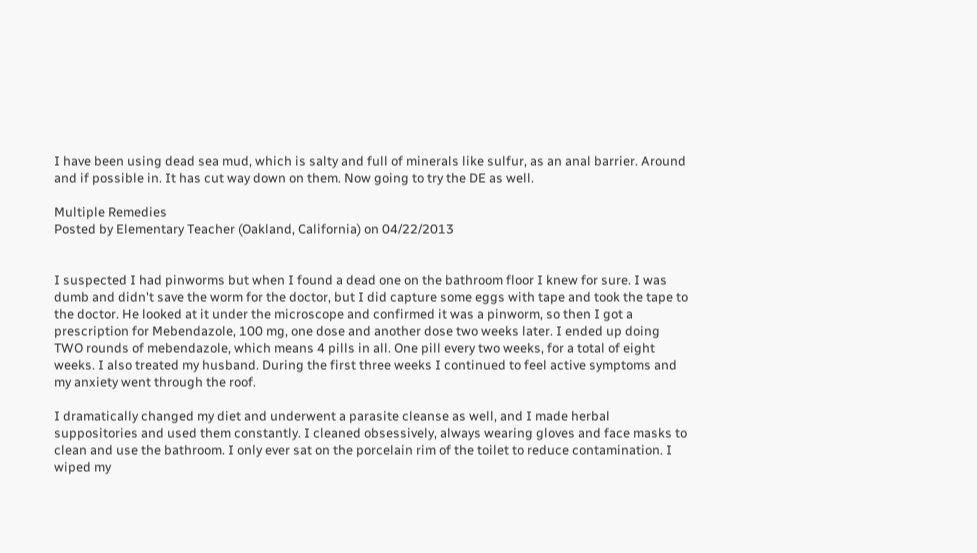I have been using dead sea mud, which is salty and full of minerals like sulfur, as an anal barrier. Around and if possible in. It has cut way down on them. Now going to try the DE as well.

Multiple Remedies
Posted by Elementary Teacher (Oakland, California) on 04/22/2013


I suspected I had pinworms but when I found a dead one on the bathroom floor I knew for sure. I was dumb and didn't save the worm for the doctor, but I did capture some eggs with tape and took the tape to the doctor. He looked at it under the microscope and confirmed it was a pinworm, so then I got a prescription for Mebendazole, 100 mg, one dose and another dose two weeks later. I ended up doing TWO rounds of mebendazole, which means 4 pills in all. One pill every two weeks, for a total of eight weeks. I also treated my husband. During the first three weeks I continued to feel active symptoms and my anxiety went through the roof.

I dramatically changed my diet and underwent a parasite cleanse as well, and I made herbal suppositories and used them constantly. I cleaned obsessively, always wearing gloves and face masks to clean and use the bathroom. I only ever sat on the porcelain rim of the toilet to reduce contamination. I wiped my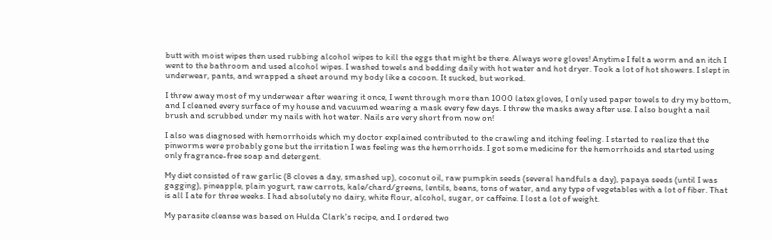butt with moist wipes then used rubbing alcohol wipes to kill the eggs that might be there. Always wore gloves! Anytime I felt a worm and an itch I went to the bathroom and used alcohol wipes. I washed towels and bedding daily with hot water and hot dryer. Took a lot of hot showers. I slept in underwear, pants, and wrapped a sheet around my body like a cocoon. It sucked, but worked.

I threw away most of my underwear after wearing it once, I went through more than 1000 latex gloves, I only used paper towels to dry my bottom, and I cleaned every surface of my house and vacuumed wearing a mask every few days. I threw the masks away after use. I also bought a nail brush and scrubbed under my nails with hot water. Nails are very short from now on!

I also was diagnosed with hemorrhoids which my doctor explained contributed to the crawling and itching feeling. I started to realize that the pinworms were probably gone but the irritation I was feeling was the hemorrhoids. I got some medicine for the hemorrhoids and started using only fragrance-free soap and detergent.

My diet consisted of raw garlic (8 cloves a day, smashed up), coconut oil, raw pumpkin seeds (several handfuls a day), papaya seeds (until I was gagging), pineapple, plain yogurt, raw carrots, kale/chard/greens, lentils, beans, tons of water, and any type of vegetables with a lot of fiber. That is all I ate for three weeks. I had absolutely no dairy, white flour, alcohol, sugar, or caffeine. I lost a lot of weight.

My parasite cleanse was based on Hulda Clark's recipe, and I ordered two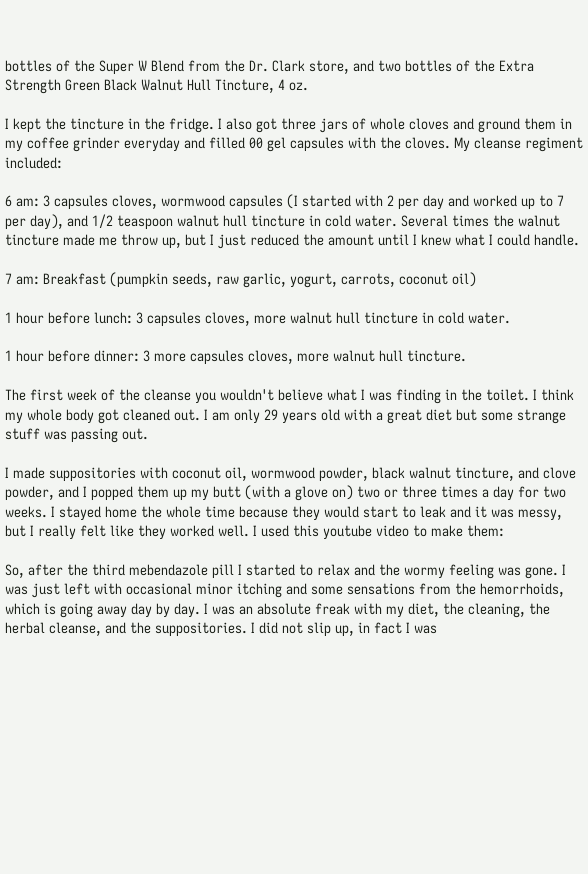bottles of the Super W Blend from the Dr. Clark store, and two bottles of the Extra Strength Green Black Walnut Hull Tincture, 4 oz.

I kept the tincture in the fridge. I also got three jars of whole cloves and ground them in my coffee grinder everyday and filled 00 gel capsules with the cloves. My cleanse regiment included:

6 am: 3 capsules cloves, wormwood capsules (I started with 2 per day and worked up to 7 per day), and 1/2 teaspoon walnut hull tincture in cold water. Several times the walnut tincture made me throw up, but I just reduced the amount until I knew what I could handle.

7 am: Breakfast (pumpkin seeds, raw garlic, yogurt, carrots, coconut oil)

1 hour before lunch: 3 capsules cloves, more walnut hull tincture in cold water.

1 hour before dinner: 3 more capsules cloves, more walnut hull tincture.

The first week of the cleanse you wouldn't believe what I was finding in the toilet. I think my whole body got cleaned out. I am only 29 years old with a great diet but some strange stuff was passing out.

I made suppositories with coconut oil, wormwood powder, black walnut tincture, and clove powder, and I popped them up my butt (with a glove on) two or three times a day for two weeks. I stayed home the whole time because they would start to leak and it was messy, but I really felt like they worked well. I used this youtube video to make them:

So, after the third mebendazole pill I started to relax and the wormy feeling was gone. I was just left with occasional minor itching and some sensations from the hemorrhoids, which is going away day by day. I was an absolute freak with my diet, the cleaning, the herbal cleanse, and the suppositories. I did not slip up, in fact I was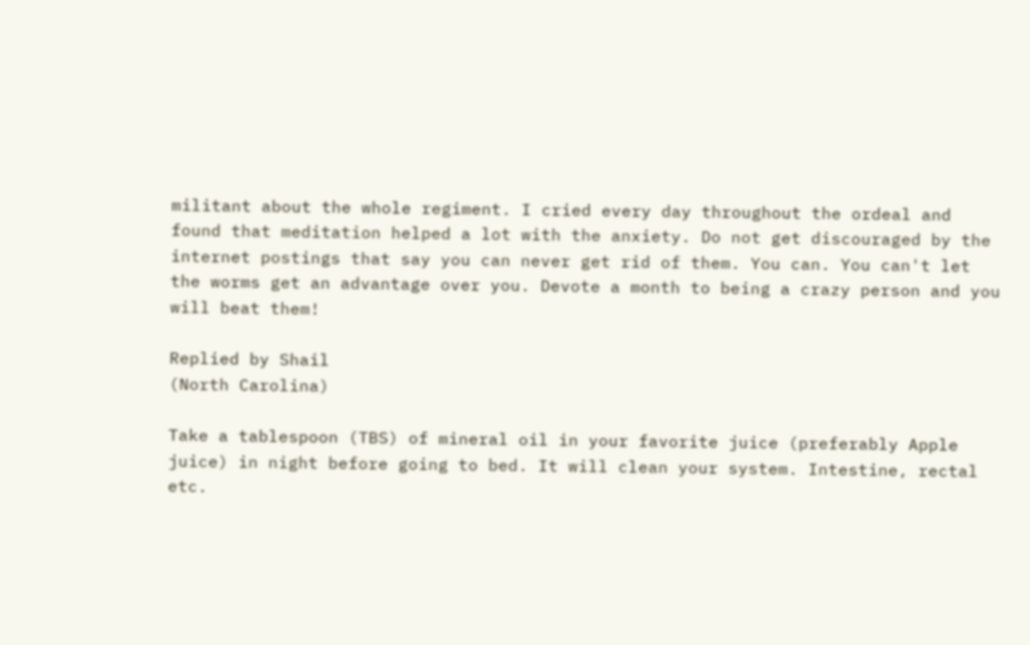militant about the whole regiment. I cried every day throughout the ordeal and found that meditation helped a lot with the anxiety. Do not get discouraged by the internet postings that say you can never get rid of them. You can. You can't let the worms get an advantage over you. Devote a month to being a crazy person and you will beat them!

Replied by Shail
(North Carolina)

Take a tablespoon (TBS) of mineral oil in your favorite juice (preferably Apple juice) in night before going to bed. It will clean your system. Intestine, rectal etc.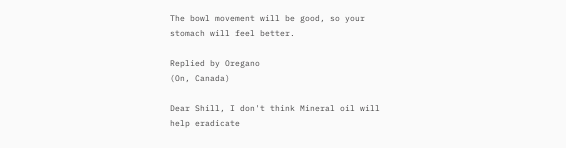The bowl movement will be good, so your stomach will feel better.

Replied by Oregano
(On, Canada)

Dear Shill, I don't think Mineral oil will help eradicate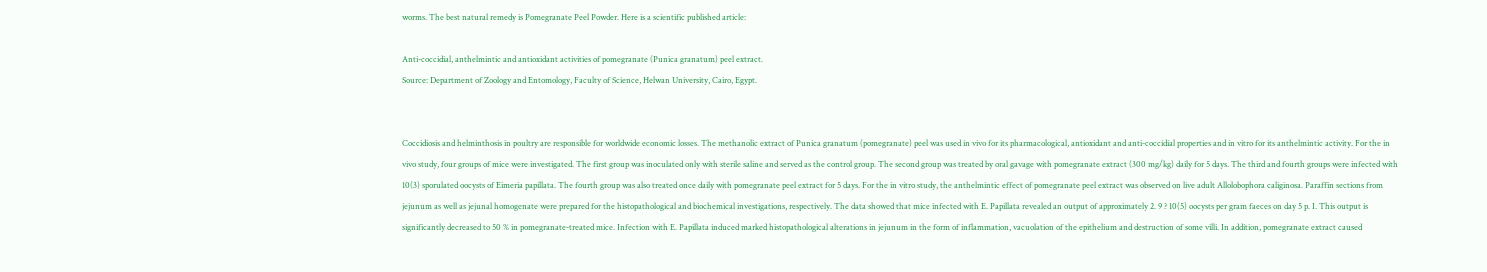worms. The best natural remedy is Pomegranate Peel Powder. Here is a scientific published article:

Anti-coccidial, anthelmintic and antioxidant activities of pomegranate (Punica granatum) peel extract.
Source: Department of Zoology and Entomology, Faculty of Science, Helwan University, Cairo, Egypt.


Coccidiosis and helminthosis in poultry are responsible for worldwide economic losses. The methanolic extract of Punica granatum (pomegranate) peel was used in vivo for its pharmacological, antioxidant and anti-coccidial properties and in vitro for its anthelmintic activity. For the in vivo study, four groups of mice were investigated. The first group was inoculated only with sterile saline and served as the control group. The second group was treated by oral gavage with pomegranate extract (300 mg/kg) daily for 5 days. The third and fourth groups were infected with 10(3) sporulated oocysts of Eimeria papillata. The fourth group was also treated once daily with pomegranate peel extract for 5 days. For the in vitro study, the anthelmintic effect of pomegranate peel extract was observed on live adult Allolobophora caliginosa. Paraffin sections from jejunum as well as jejunal homogenate were prepared for the histopathological and biochemical investigations, respectively. The data showed that mice infected with E. Papillata revealed an output of approximately 2. 9 ? 10(5) oocysts per gram faeces on day 5 p. I. This output is significantly decreased to 50 % in pomegranate-treated mice. Infection with E. Papillata induced marked histopathological alterations in jejunum in the form of inflammation, vacuolation of the epithelium and destruction of some villi. In addition, pomegranate extract caused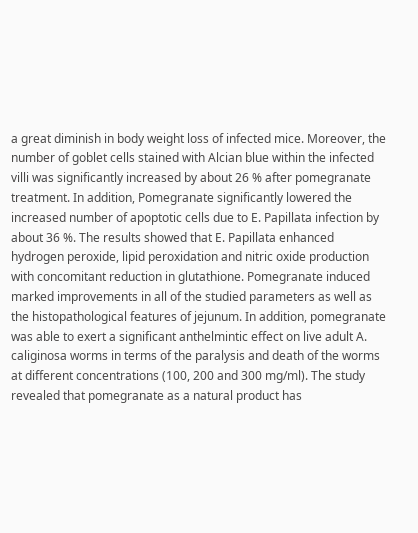a great diminish in body weight loss of infected mice. Moreover, the number of goblet cells stained with Alcian blue within the infected villi was significantly increased by about 26 % after pomegranate treatment. In addition, Pomegranate significantly lowered the increased number of apoptotic cells due to E. Papillata infection by about 36 %. The results showed that E. Papillata enhanced hydrogen peroxide, lipid peroxidation and nitric oxide production with concomitant reduction in glutathione. Pomegranate induced marked improvements in all of the studied parameters as well as the histopathological features of jejunum. In addition, pomegranate was able to exert a significant anthelmintic effect on live adult A. caliginosa worms in terms of the paralysis and death of the worms at different concentrations (100, 200 and 300 mg/ml). The study revealed that pomegranate as a natural product has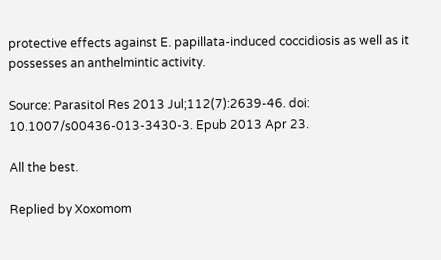protective effects against E. papillata-induced coccidiosis as well as it possesses an anthelmintic activity.

Source: Parasitol Res 2013 Jul;112(7):2639-46. doi: 10.1007/s00436-013-3430-3. Epub 2013 Apr 23.

All the best.

Replied by Xoxomom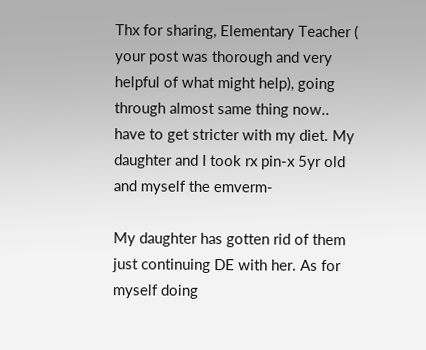Thx for sharing, Elementary Teacher ( your post was thorough and very helpful of what might help), going through almost same thing now.. have to get stricter with my diet. My daughter and I took rx pin-x 5yr old and myself the emverm-

My daughter has gotten rid of them just continuing DE with her. As for myself doing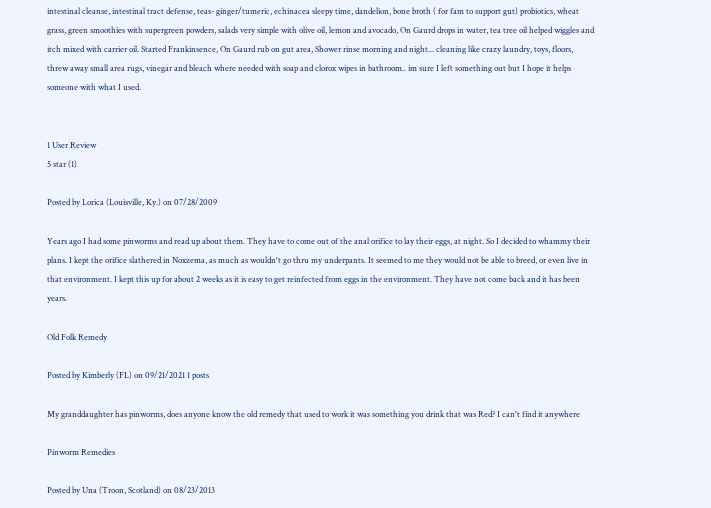intestinal cleanse, intestinal tract defense, teas- ginger/tumeric, echinacea sleepy time, dandelion, bone broth ( for fam to support gut) probiotics, wheat grass, green smoothies with supergreen powders, salads very simple with olive oil, lemon and avocado, On Gaurd drops in water, tea tree oil helped wiggles and itch mixed with carrier oil. Started Frankinsence, On Gaurd rub on gut area, Shower rinse morning and night... cleaning like crazy laundry, toys, floors, threw away small area rugs, vinegar and bleach where needed with soap and clorox wipes in bathroom.. im sure I left something out but I hope it helps someone with what I used.


1 User Review
5 star (1)

Posted by Lorica (Louisville, Ky.) on 07/28/2009

Years ago I had some pinworms and read up about them. They have to come out of the anal orifice to lay their eggs, at night. So I decided to whammy their plans. I kept the orifice slathered in Noxzema, as much as wouldn't go thru my underpants. It seemed to me they would not be able to breed, or even live in that environment. I kept this up for about 2 weeks as it is easy to get reinfected from eggs in the environment. They have not come back and it has been years.

Old Folk Remedy

Posted by Kimberly (FL) on 09/21/2021 1 posts

My granddaughter has pinworms, does anyone know the old remedy that used to work it was something you drink that was Red? I can't find it anywhere

Pinworm Remedies

Posted by Una (Troon, Scotland) on 08/23/2013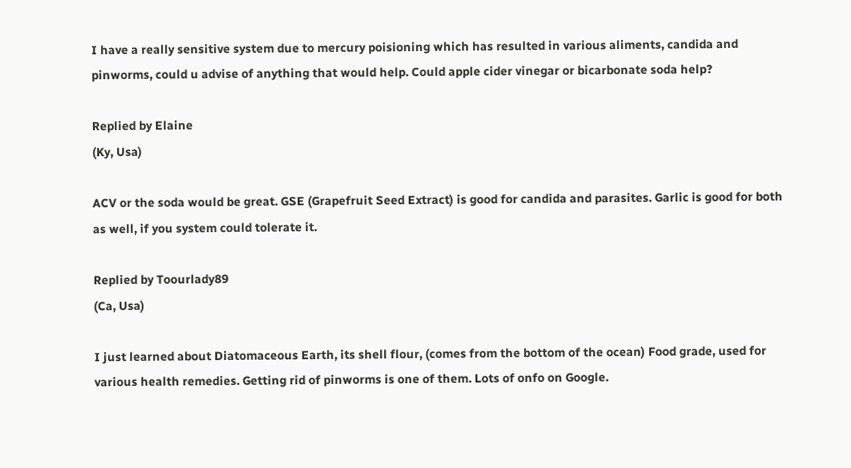I have a really sensitive system due to mercury poisioning which has resulted in various aliments, candida and pinworms, could u advise of anything that would help. Could apple cider vinegar or bicarbonate soda help?

Replied by Elaine
(Ky, Usa)

ACV or the soda would be great. GSE (Grapefruit Seed Extract) is good for candida and parasites. Garlic is good for both as well, if you system could tolerate it.

Replied by Toourlady89
(Ca, Usa)

I just learned about Diatomaceous Earth, its shell flour, (comes from the bottom of the ocean) Food grade, used for various health remedies. Getting rid of pinworms is one of them. Lots of onfo on Google.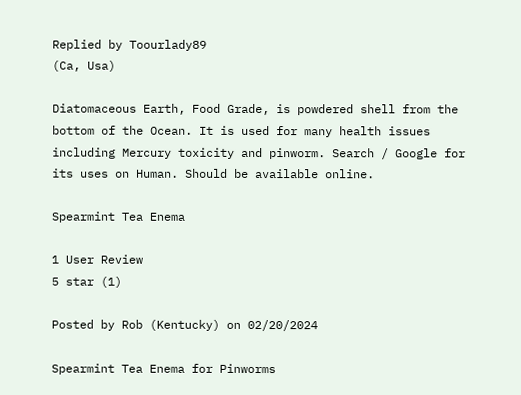Replied by Toourlady89
(Ca, Usa)

Diatomaceous Earth, Food Grade, is powdered shell from the bottom of the Ocean. It is used for many health issues including Mercury toxicity and pinworm. Search / Google for its uses on Human. Should be available online.

Spearmint Tea Enema

1 User Review
5 star (1)

Posted by Rob (Kentucky) on 02/20/2024

Spearmint Tea Enema for Pinworms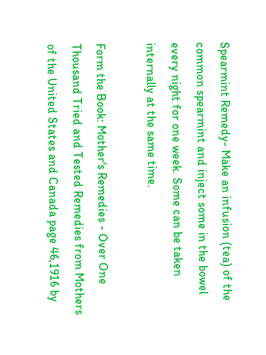Spearmint Remedy- Make an infusion (tea) of the common spearmint and inject some in the bowel every night for one week. Some can be taken internally at the same time.

Form the Book: Mother's Remedies - Over One Thousand Tried and Tested Remedies from Mothers of the United States and Canada page 46,1916 by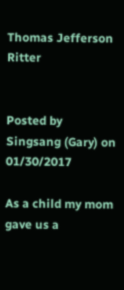Thomas Jefferson Ritter


Posted by Singsang (Gary) on 01/30/2017

As a child my mom gave us a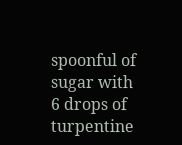spoonful of sugar with 6 drops of turpentine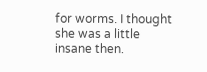for worms. I thought she was a little insane then.